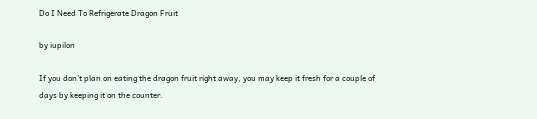Do I Need To Refrigerate Dragon Fruit

by iupilon

If you don’t plan on eating the dragon fruit right away, you may keep it fresh for a couple of days by keeping it on the counter.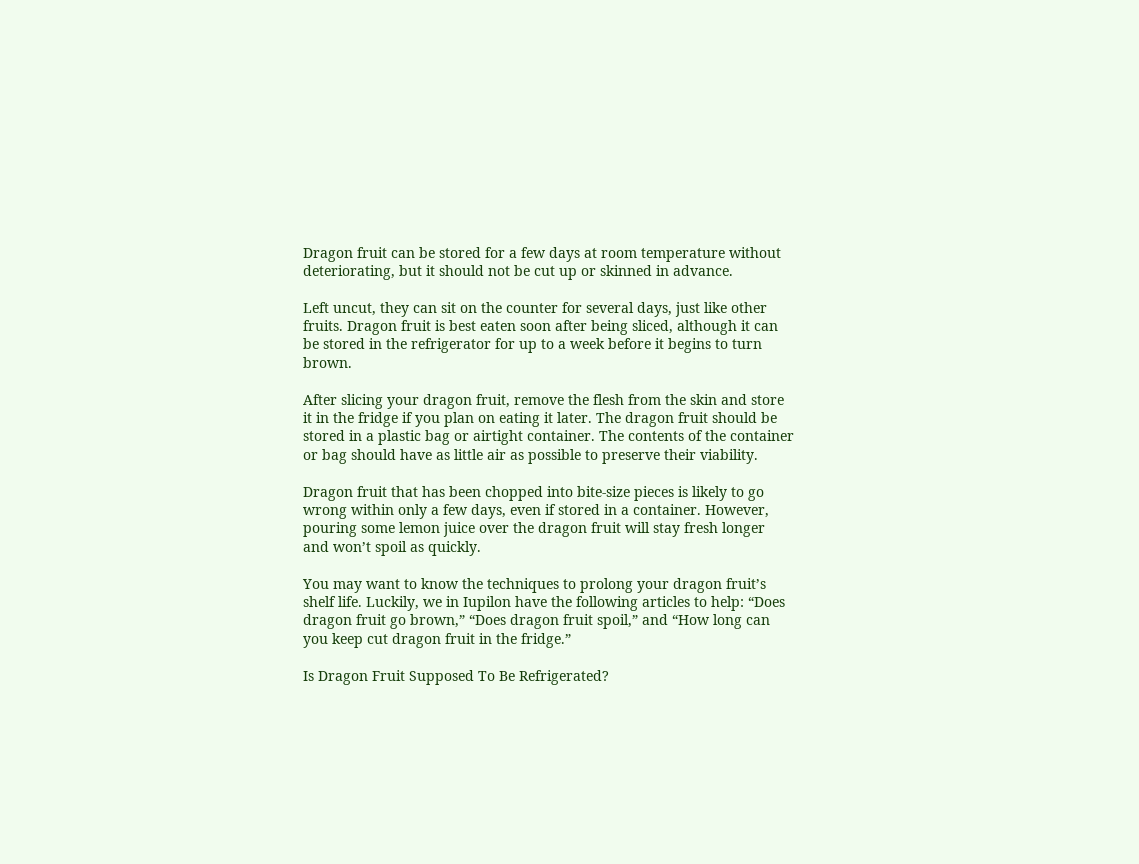Dragon fruit can be stored for a few days at room temperature without deteriorating, but it should not be cut up or skinned in advance.

Left uncut, they can sit on the counter for several days, just like other fruits. Dragon fruit is best eaten soon after being sliced, although it can be stored in the refrigerator for up to a week before it begins to turn brown.

After slicing your dragon fruit, remove the flesh from the skin and store it in the fridge if you plan on eating it later. The dragon fruit should be stored in a plastic bag or airtight container. The contents of the container or bag should have as little air as possible to preserve their viability.

Dragon fruit that has been chopped into bite-size pieces is likely to go wrong within only a few days, even if stored in a container. However, pouring some lemon juice over the dragon fruit will stay fresh longer and won’t spoil as quickly.

You may want to know the techniques to prolong your dragon fruit’s shelf life. Luckily, we in Iupilon have the following articles to help: “Does dragon fruit go brown,” “Does dragon fruit spoil,” and “How long can you keep cut dragon fruit in the fridge.”

Is Dragon Fruit Supposed To Be Refrigerated?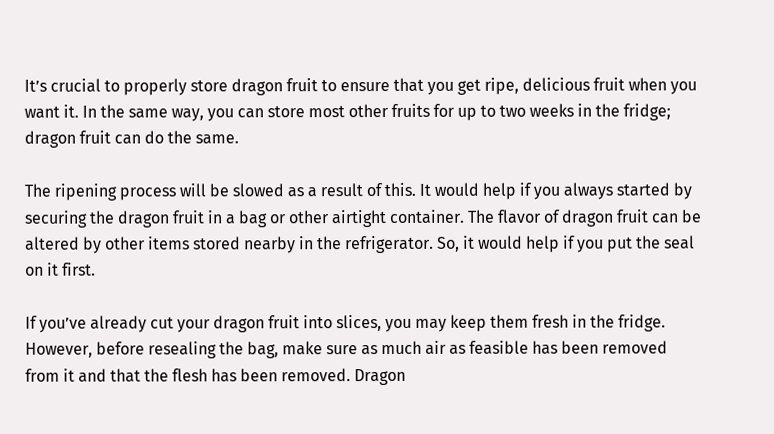It’s crucial to properly store dragon fruit to ensure that you get ripe, delicious fruit when you want it. In the same way, you can store most other fruits for up to two weeks in the fridge; dragon fruit can do the same.

The ripening process will be slowed as a result of this. It would help if you always started by securing the dragon fruit in a bag or other airtight container. The flavor of dragon fruit can be altered by other items stored nearby in the refrigerator. So, it would help if you put the seal on it first.

If you’ve already cut your dragon fruit into slices, you may keep them fresh in the fridge. However, before resealing the bag, make sure as much air as feasible has been removed from it and that the flesh has been removed. Dragon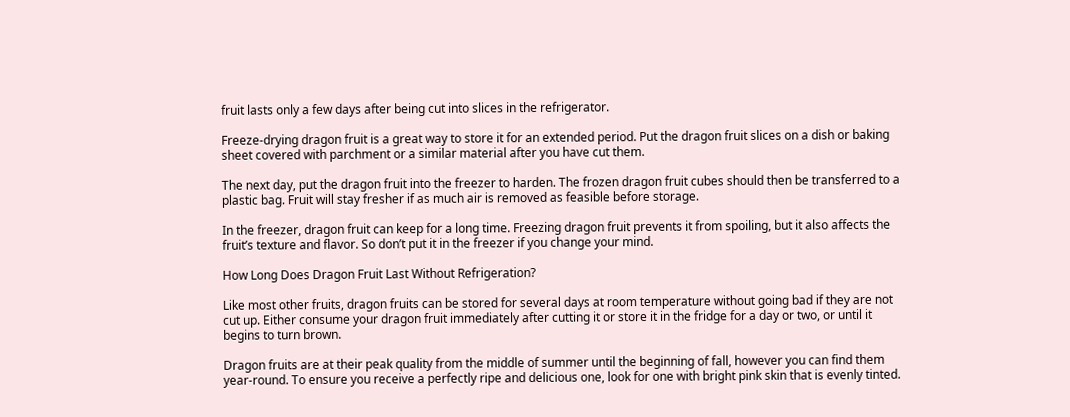fruit lasts only a few days after being cut into slices in the refrigerator.

Freeze-drying dragon fruit is a great way to store it for an extended period. Put the dragon fruit slices on a dish or baking sheet covered with parchment or a similar material after you have cut them.

The next day, put the dragon fruit into the freezer to harden. The frozen dragon fruit cubes should then be transferred to a plastic bag. Fruit will stay fresher if as much air is removed as feasible before storage.

In the freezer, dragon fruit can keep for a long time. Freezing dragon fruit prevents it from spoiling, but it also affects the fruit’s texture and flavor. So don’t put it in the freezer if you change your mind.

How Long Does Dragon Fruit Last Without Refrigeration?

Like most other fruits, dragon fruits can be stored for several days at room temperature without going bad if they are not cut up. Either consume your dragon fruit immediately after cutting it or store it in the fridge for a day or two, or until it begins to turn brown.

Dragon fruits are at their peak quality from the middle of summer until the beginning of fall, however you can find them year-round. To ensure you receive a perfectly ripe and delicious one, look for one with bright pink skin that is evenly tinted.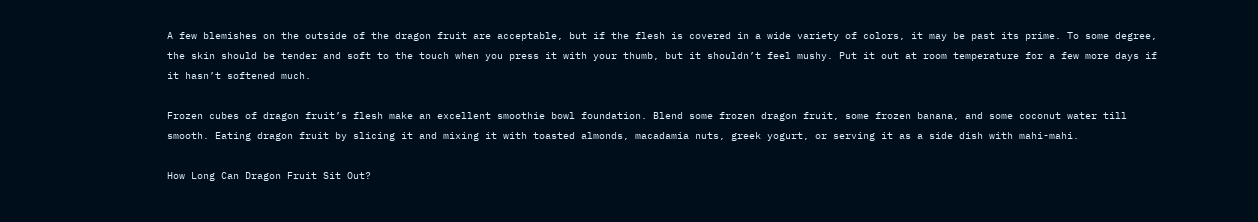A few blemishes on the outside of the dragon fruit are acceptable, but if the flesh is covered in a wide variety of colors, it may be past its prime. To some degree, the skin should be tender and soft to the touch when you press it with your thumb, but it shouldn’t feel mushy. Put it out at room temperature for a few more days if it hasn’t softened much.

Frozen cubes of dragon fruit’s flesh make an excellent smoothie bowl foundation. Blend some frozen dragon fruit, some frozen banana, and some coconut water till smooth. Eating dragon fruit by slicing it and mixing it with toasted almonds, macadamia nuts, greek yogurt, or serving it as a side dish with mahi-mahi.

How Long Can Dragon Fruit Sit Out?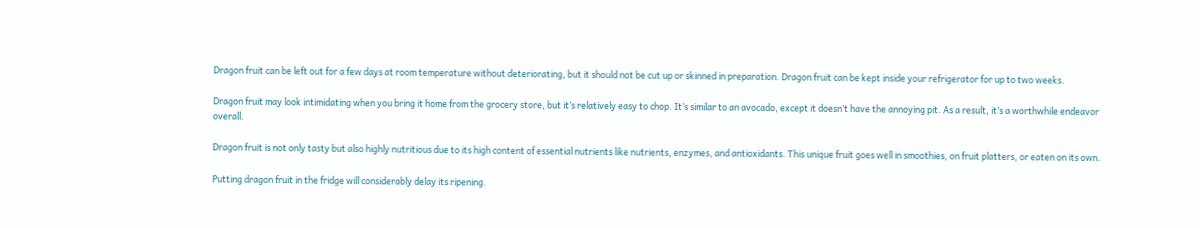Dragon fruit can be left out for a few days at room temperature without deteriorating, but it should not be cut up or skinned in preparation. Dragon fruit can be kept inside your refrigerator for up to two weeks.

Dragon fruit may look intimidating when you bring it home from the grocery store, but it’s relatively easy to chop. It’s similar to an avocado, except it doesn’t have the annoying pit. As a result, it’s a worthwhile endeavor overall.

Dragon fruit is not only tasty but also highly nutritious due to its high content of essential nutrients like nutrients, enzymes, and antioxidants. This unique fruit goes well in smoothies, on fruit platters, or eaten on its own.

Putting dragon fruit in the fridge will considerably delay its ripening.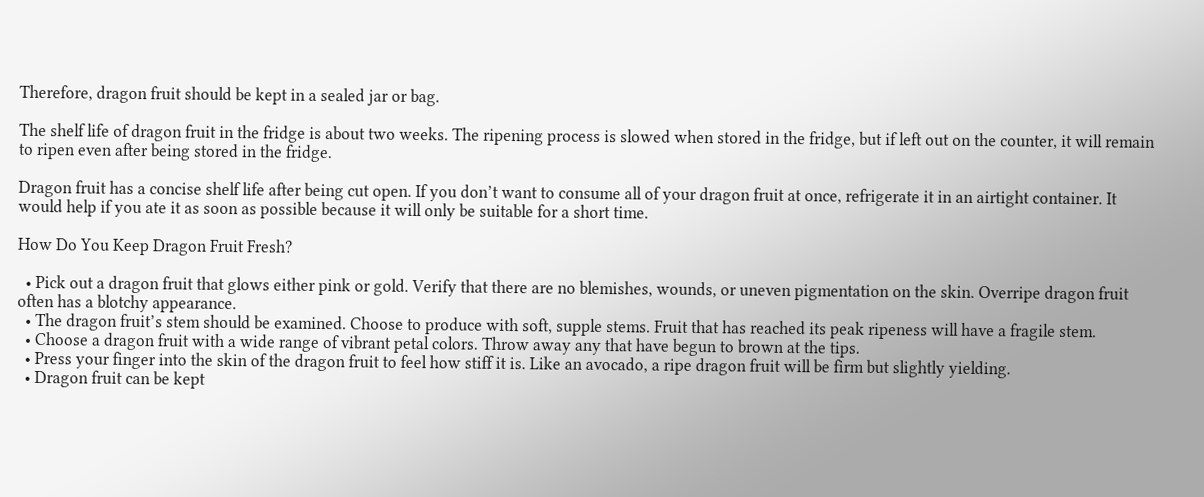Therefore, dragon fruit should be kept in a sealed jar or bag.

The shelf life of dragon fruit in the fridge is about two weeks. The ripening process is slowed when stored in the fridge, but if left out on the counter, it will remain to ripen even after being stored in the fridge.

Dragon fruit has a concise shelf life after being cut open. If you don’t want to consume all of your dragon fruit at once, refrigerate it in an airtight container. It would help if you ate it as soon as possible because it will only be suitable for a short time.

How Do You Keep Dragon Fruit Fresh?

  • Pick out a dragon fruit that glows either pink or gold. Verify that there are no blemishes, wounds, or uneven pigmentation on the skin. Overripe dragon fruit often has a blotchy appearance.
  • The dragon fruit’s stem should be examined. Choose to produce with soft, supple stems. Fruit that has reached its peak ripeness will have a fragile stem.
  • Choose a dragon fruit with a wide range of vibrant petal colors. Throw away any that have begun to brown at the tips.
  • Press your finger into the skin of the dragon fruit to feel how stiff it is. Like an avocado, a ripe dragon fruit will be firm but slightly yielding.
  • Dragon fruit can be kept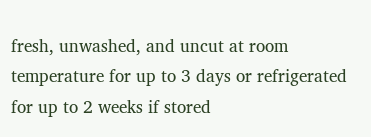fresh, unwashed, and uncut at room temperature for up to 3 days or refrigerated for up to 2 weeks if stored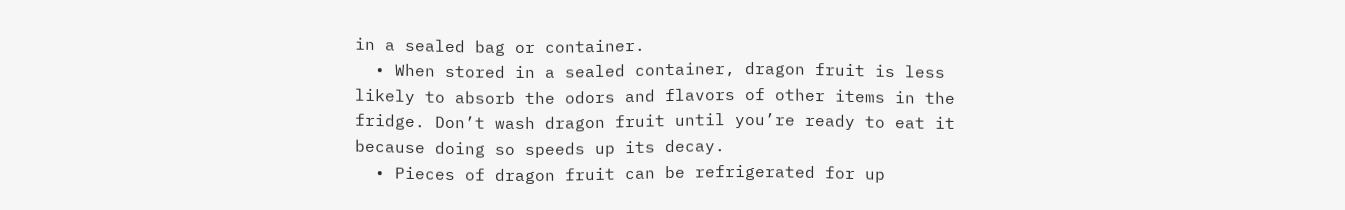in a sealed bag or container.
  • When stored in a sealed container, dragon fruit is less likely to absorb the odors and flavors of other items in the fridge. Don’t wash dragon fruit until you’re ready to eat it because doing so speeds up its decay.
  • Pieces of dragon fruit can be refrigerated for up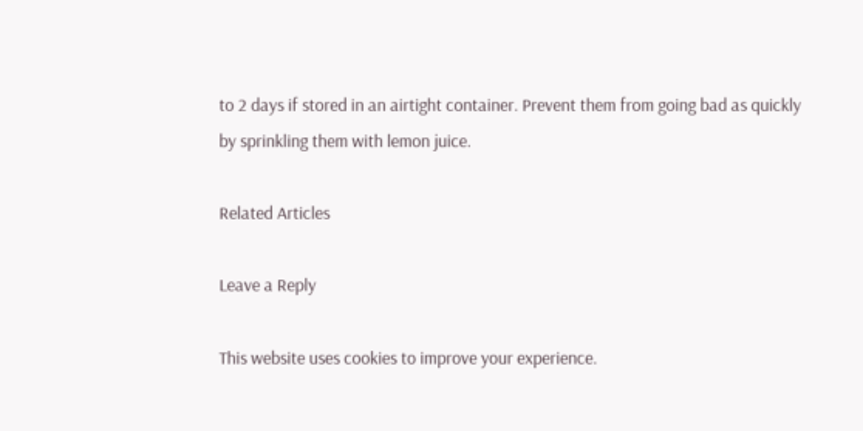to 2 days if stored in an airtight container. Prevent them from going bad as quickly by sprinkling them with lemon juice.

Related Articles

Leave a Reply

This website uses cookies to improve your experience.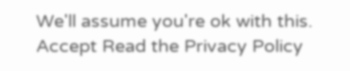We'll assume you're ok with this. Accept Read the Privacy Policy